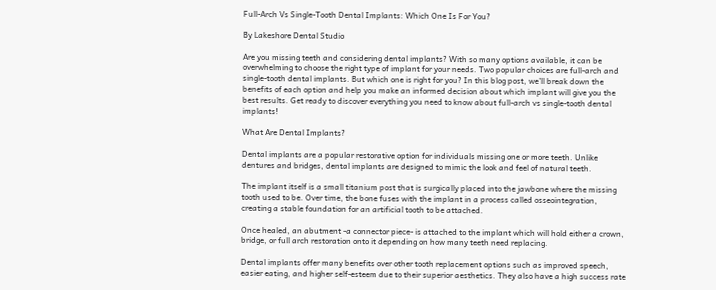Full-Arch Vs Single-Tooth Dental Implants: Which One Is For You?

By Lakeshore Dental Studio

Are you missing teeth and considering dental implants? With so many options available, it can be overwhelming to choose the right type of implant for your needs. Two popular choices are full-arch and single-tooth dental implants. But which one is right for you? In this blog post, we’ll break down the benefits of each option and help you make an informed decision about which implant will give you the best results. Get ready to discover everything you need to know about full-arch vs single-tooth dental implants!

What Are Dental Implants?

Dental implants are a popular restorative option for individuals missing one or more teeth. Unlike dentures and bridges, dental implants are designed to mimic the look and feel of natural teeth.

The implant itself is a small titanium post that is surgically placed into the jawbone where the missing tooth used to be. Over time, the bone fuses with the implant in a process called osseointegration, creating a stable foundation for an artificial tooth to be attached.

Once healed, an abutment -a connector piece- is attached to the implant which will hold either a crown, bridge, or full arch restoration onto it depending on how many teeth need replacing.

Dental implants offer many benefits over other tooth replacement options such as improved speech, easier eating, and higher self-esteem due to their superior aesthetics. They also have a high success rate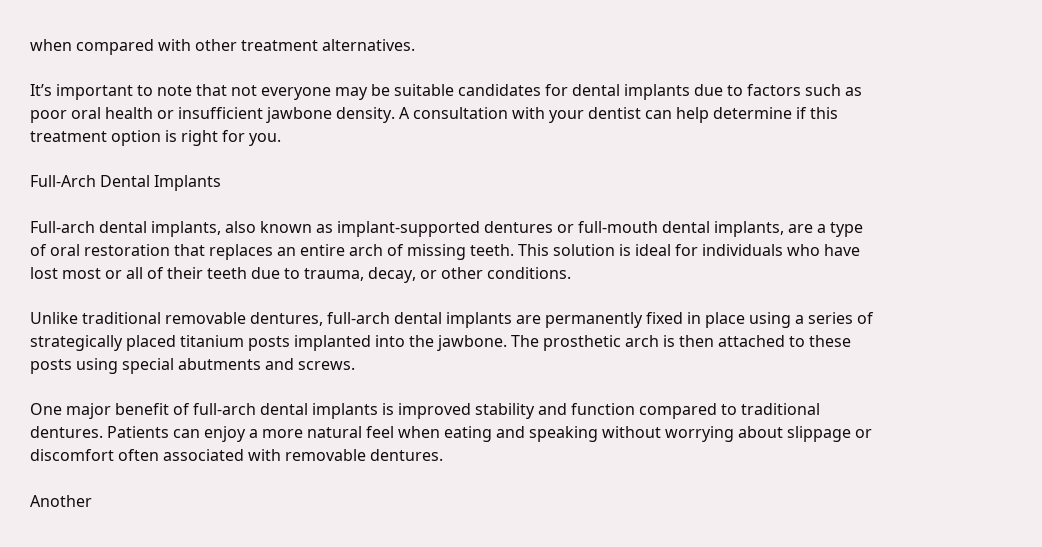when compared with other treatment alternatives.

It’s important to note that not everyone may be suitable candidates for dental implants due to factors such as poor oral health or insufficient jawbone density. A consultation with your dentist can help determine if this treatment option is right for you.

Full-Arch Dental Implants

Full-arch dental implants, also known as implant-supported dentures or full-mouth dental implants, are a type of oral restoration that replaces an entire arch of missing teeth. This solution is ideal for individuals who have lost most or all of their teeth due to trauma, decay, or other conditions.

Unlike traditional removable dentures, full-arch dental implants are permanently fixed in place using a series of strategically placed titanium posts implanted into the jawbone. The prosthetic arch is then attached to these posts using special abutments and screws.

One major benefit of full-arch dental implants is improved stability and function compared to traditional dentures. Patients can enjoy a more natural feel when eating and speaking without worrying about slippage or discomfort often associated with removable dentures.

Another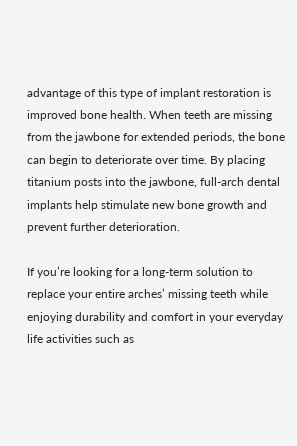advantage of this type of implant restoration is improved bone health. When teeth are missing from the jawbone for extended periods, the bone can begin to deteriorate over time. By placing titanium posts into the jawbone, full-arch dental implants help stimulate new bone growth and prevent further deterioration.

If you’re looking for a long-term solution to replace your entire arches’ missing teeth while enjoying durability and comfort in your everyday life activities such as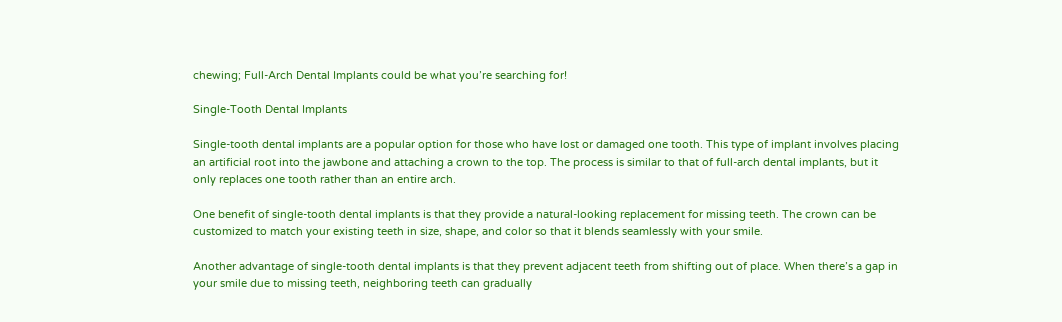chewing; Full-Arch Dental Implants could be what you’re searching for!

Single-Tooth Dental Implants

Single-tooth dental implants are a popular option for those who have lost or damaged one tooth. This type of implant involves placing an artificial root into the jawbone and attaching a crown to the top. The process is similar to that of full-arch dental implants, but it only replaces one tooth rather than an entire arch.

One benefit of single-tooth dental implants is that they provide a natural-looking replacement for missing teeth. The crown can be customized to match your existing teeth in size, shape, and color so that it blends seamlessly with your smile.

Another advantage of single-tooth dental implants is that they prevent adjacent teeth from shifting out of place. When there’s a gap in your smile due to missing teeth, neighboring teeth can gradually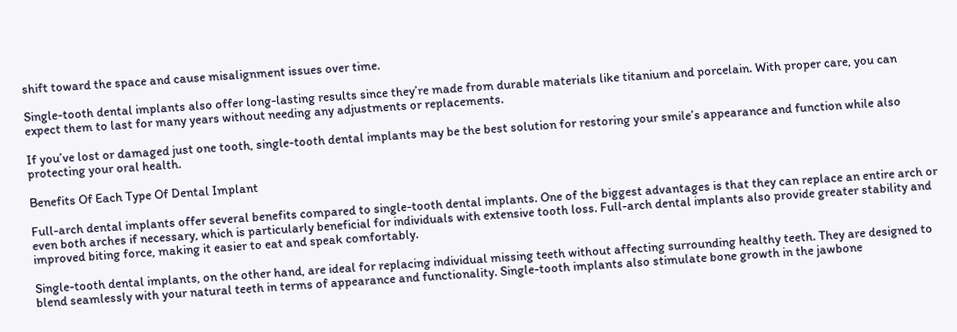shift toward the space and cause misalignment issues over time.

Single-tooth dental implants also offer long-lasting results since they’re made from durable materials like titanium and porcelain. With proper care, you can expect them to last for many years without needing any adjustments or replacements.

If you’ve lost or damaged just one tooth, single-tooth dental implants may be the best solution for restoring your smile’s appearance and function while also protecting your oral health.

Benefits Of Each Type Of Dental Implant

Full-arch dental implants offer several benefits compared to single-tooth dental implants. One of the biggest advantages is that they can replace an entire arch or even both arches if necessary, which is particularly beneficial for individuals with extensive tooth loss. Full-arch dental implants also provide greater stability and improved biting force, making it easier to eat and speak comfortably.

Single-tooth dental implants, on the other hand, are ideal for replacing individual missing teeth without affecting surrounding healthy teeth. They are designed to blend seamlessly with your natural teeth in terms of appearance and functionality. Single-tooth implants also stimulate bone growth in the jawbone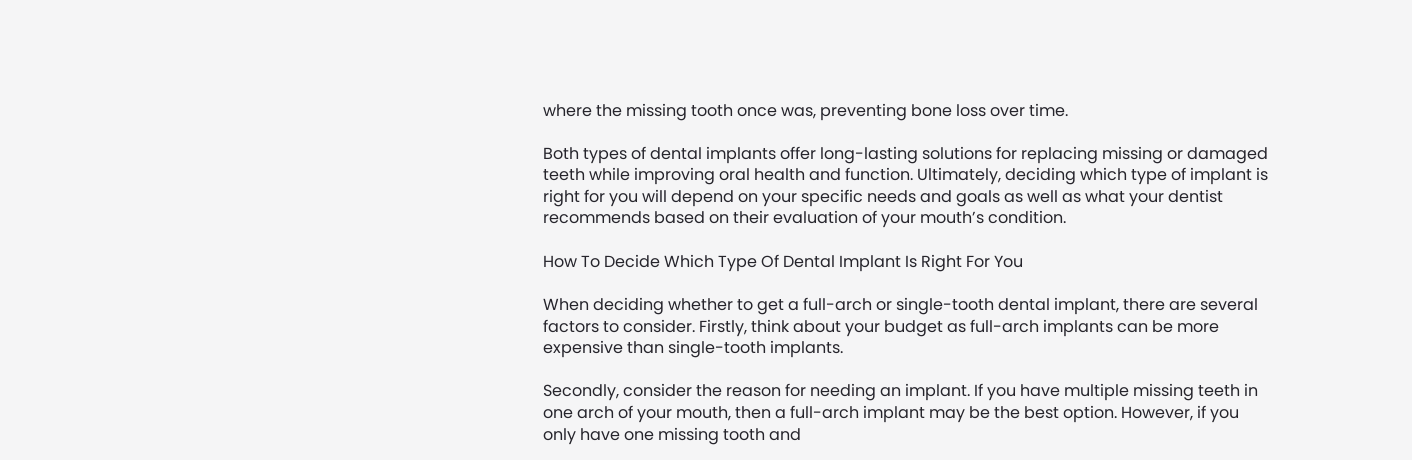where the missing tooth once was, preventing bone loss over time.

Both types of dental implants offer long-lasting solutions for replacing missing or damaged teeth while improving oral health and function. Ultimately, deciding which type of implant is right for you will depend on your specific needs and goals as well as what your dentist recommends based on their evaluation of your mouth’s condition.

How To Decide Which Type Of Dental Implant Is Right For You

When deciding whether to get a full-arch or single-tooth dental implant, there are several factors to consider. Firstly, think about your budget as full-arch implants can be more expensive than single-tooth implants.

Secondly, consider the reason for needing an implant. If you have multiple missing teeth in one arch of your mouth, then a full-arch implant may be the best option. However, if you only have one missing tooth and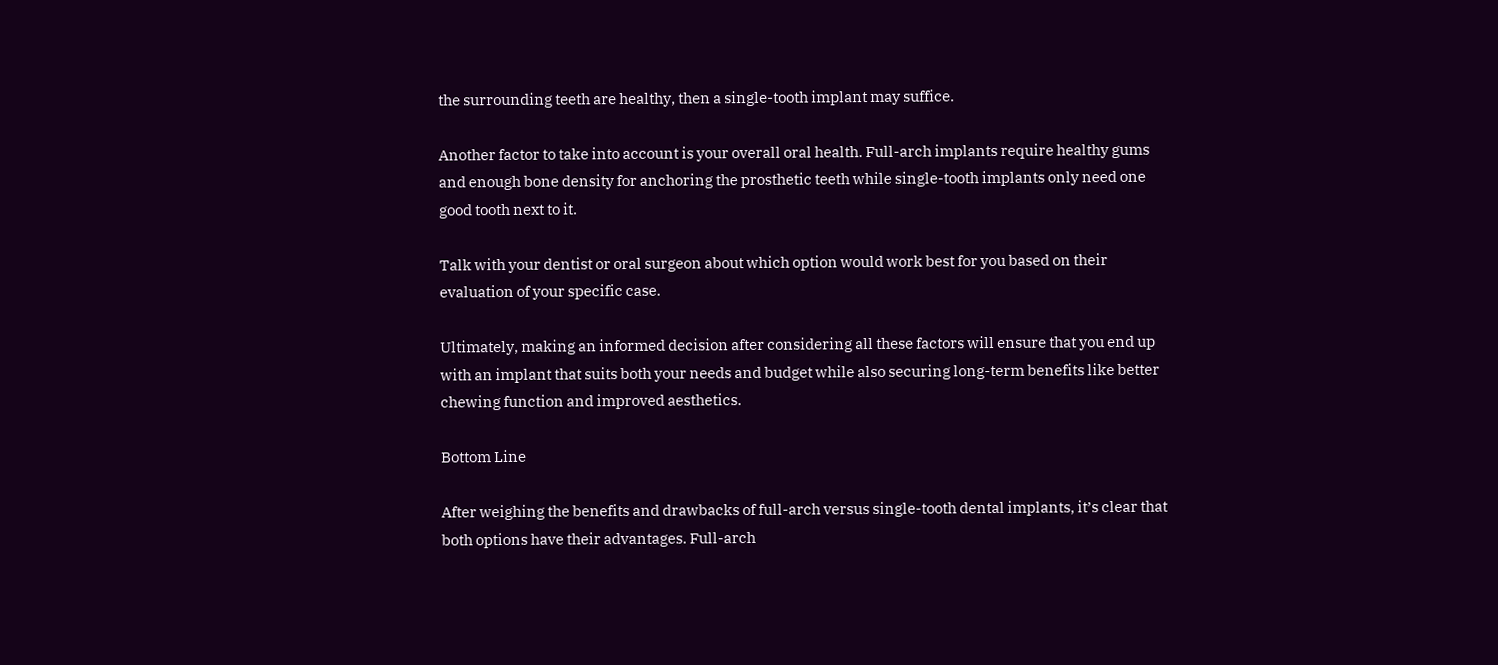the surrounding teeth are healthy, then a single-tooth implant may suffice.

Another factor to take into account is your overall oral health. Full-arch implants require healthy gums and enough bone density for anchoring the prosthetic teeth while single-tooth implants only need one good tooth next to it.

Talk with your dentist or oral surgeon about which option would work best for you based on their evaluation of your specific case.

Ultimately, making an informed decision after considering all these factors will ensure that you end up with an implant that suits both your needs and budget while also securing long-term benefits like better chewing function and improved aesthetics.

Bottom Line

After weighing the benefits and drawbacks of full-arch versus single-tooth dental implants, it’s clear that both options have their advantages. Full-arch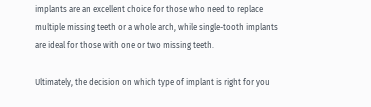implants are an excellent choice for those who need to replace multiple missing teeth or a whole arch, while single-tooth implants are ideal for those with one or two missing teeth.

Ultimately, the decision on which type of implant is right for you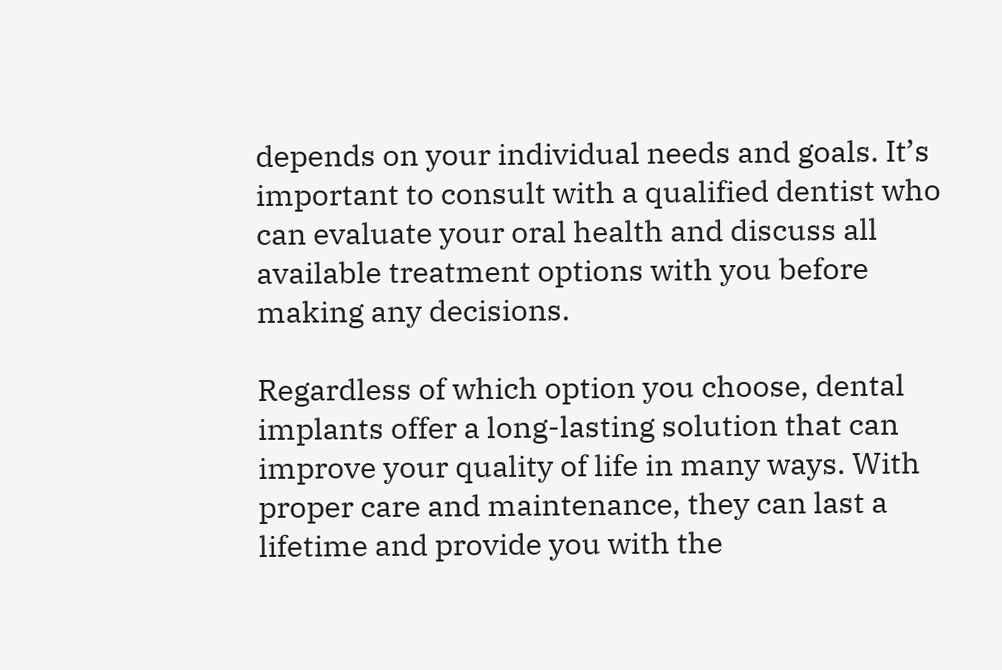depends on your individual needs and goals. It’s important to consult with a qualified dentist who can evaluate your oral health and discuss all available treatment options with you before making any decisions.

Regardless of which option you choose, dental implants offer a long-lasting solution that can improve your quality of life in many ways. With proper care and maintenance, they can last a lifetime and provide you with the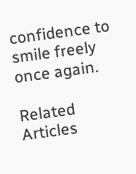confidence to smile freely once again.

Related Articles